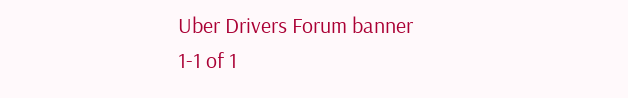Uber Drivers Forum banner
1-1 of 1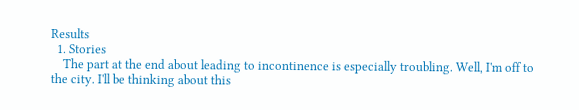Results
  1. Stories
    The part at the end about leading to incontinence is especially troubling. Well, I'm off to the city. I'll be thinking about this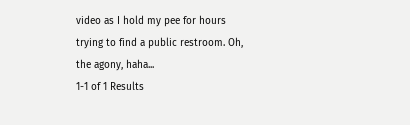video as I hold my pee for hours trying to find a public restroom. Oh, the agony, haha...
1-1 of 1 Results